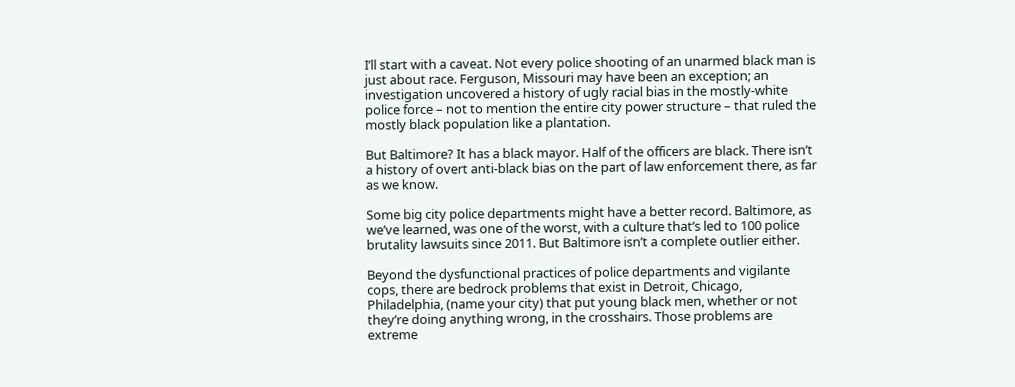I’ll start with a caveat. Not every police shooting of an unarmed black man is just about race. Ferguson, Missouri may have been an exception; an investigation uncovered a history of ugly racial bias in the mostly-white police force – not to mention the entire city power structure – that ruled the mostly black population like a plantation.

But Baltimore? It has a black mayor. Half of the officers are black. There isn’t a history of overt anti-black bias on the part of law enforcement there, as far as we know.

Some big city police departments might have a better record. Baltimore, as we’ve learned, was one of the worst, with a culture that’s led to 100 police brutality lawsuits since 2011. But Baltimore isn’t a complete outlier either.

Beyond the dysfunctional practices of police departments and vigilante cops, there are bedrock problems that exist in Detroit, Chicago, Philadelphia, (name your city) that put young black men, whether or not they’re doing anything wrong, in the crosshairs. Those problems are extreme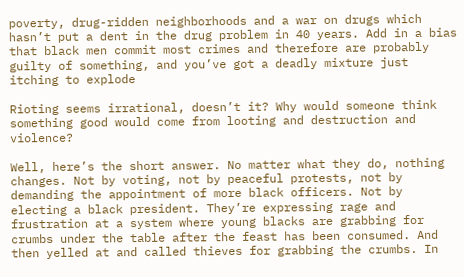poverty, drug-ridden neighborhoods and a war on drugs which hasn’t put a dent in the drug problem in 40 years. Add in a bias that black men commit most crimes and therefore are probably guilty of something, and you’ve got a deadly mixture just itching to explode

Rioting seems irrational, doesn’t it? Why would someone think something good would come from looting and destruction and violence?

Well, here’s the short answer. No matter what they do, nothing changes. Not by voting, not by peaceful protests, not by demanding the appointment of more black officers. Not by electing a black president. They’re expressing rage and frustration at a system where young blacks are grabbing for crumbs under the table after the feast has been consumed. And then yelled at and called thieves for grabbing the crumbs. In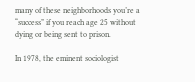many of these neighborhoods you’re a “success” if you reach age 25 without dying or being sent to prison.

In 1978, the eminent sociologist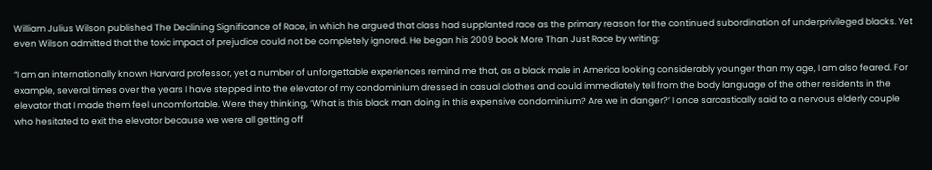William Julius Wilson published The Declining Significance of Race, in which he argued that class had supplanted race as the primary reason for the continued subordination of underprivileged blacks. Yet even Wilson admitted that the toxic impact of prejudice could not be completely ignored. He began his 2009 book More Than Just Race by writing:

“I am an internationally known Harvard professor, yet a number of unforgettable experiences remind me that, as a black male in America looking considerably younger than my age, I am also feared. For example, several times over the years I have stepped into the elevator of my condominium dressed in casual clothes and could immediately tell from the body language of the other residents in the elevator that I made them feel uncomfortable. Were they thinking, ‘What is this black man doing in this expensive condominium? Are we in danger?’ I once sarcastically said to a nervous elderly couple who hesitated to exit the elevator because we were all getting off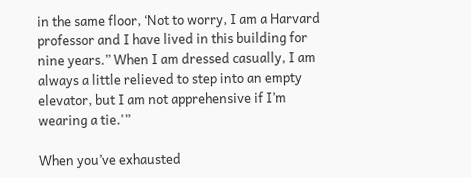in the same floor, ‘Not to worry, I am a Harvard professor and I have lived in this building for nine years.” When I am dressed casually, I am always a little relieved to step into an empty elevator, but I am not apprehensive if I’m wearing a tie.'”

When you’ve exhausted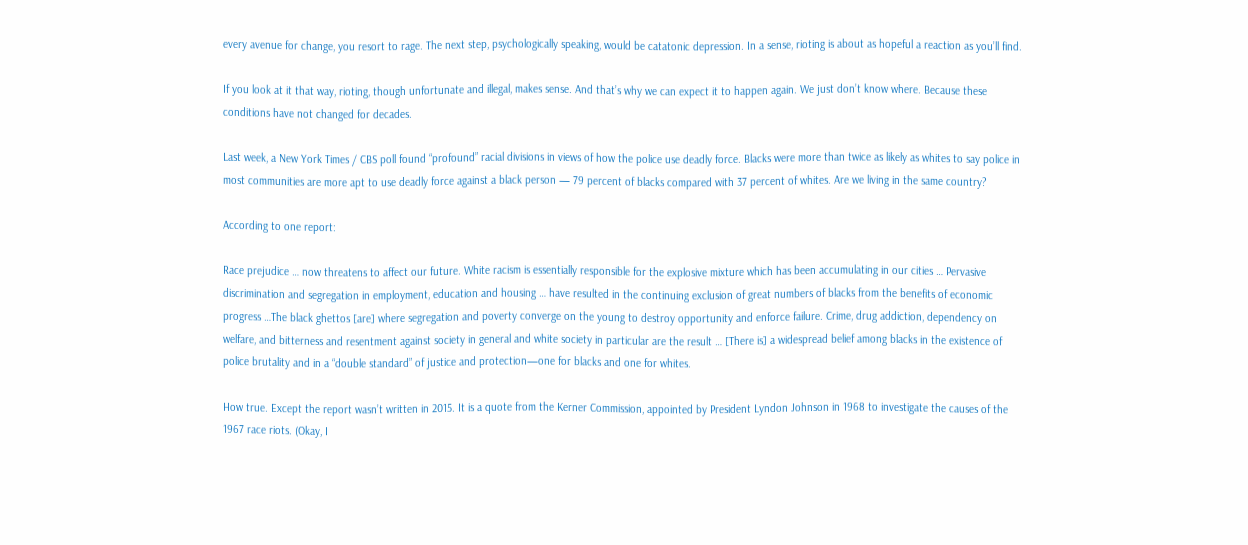every avenue for change, you resort to rage. The next step, psychologically speaking, would be catatonic depression. In a sense, rioting is about as hopeful a reaction as you’ll find.

If you look at it that way, rioting, though unfortunate and illegal, makes sense. And that’s why we can expect it to happen again. We just don’t know where. Because these conditions have not changed for decades.

Last week, a New York Times / CBS poll found “profound” racial divisions in views of how the police use deadly force. Blacks were more than twice as likely as whites to say police in most communities are more apt to use deadly force against a black person — 79 percent of blacks compared with 37 percent of whites. Are we living in the same country?

According to one report:

Race prejudice … now threatens to affect our future. White racism is essentially responsible for the explosive mixture which has been accumulating in our cities … Pervasive discrimination and segregation in employment, education and housing … have resulted in the continuing exclusion of great numbers of blacks from the benefits of economic progress …The black ghettos [are] where segregation and poverty converge on the young to destroy opportunity and enforce failure. Crime, drug addiction, dependency on welfare, and bitterness and resentment against society in general and white society in particular are the result … [There is] a widespread belief among blacks in the existence of police brutality and in a “double standard” of justice and protection—one for blacks and one for whites.

How true. Except the report wasn’t written in 2015. It is a quote from the Kerner Commission, appointed by President Lyndon Johnson in 1968 to investigate the causes of the 1967 race riots. (Okay, I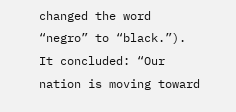changed the word “negro” to “black.”). It concluded: “Our nation is moving toward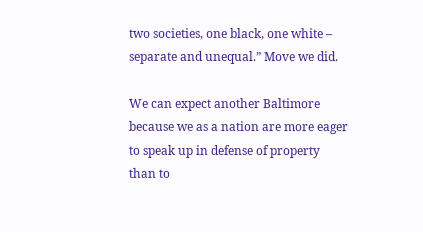two societies, one black, one white – separate and unequal.” Move we did.

We can expect another Baltimore because we as a nation are more eager to speak up in defense of property than to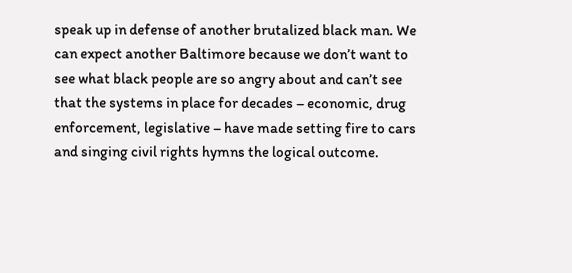speak up in defense of another brutalized black man. We can expect another Baltimore because we don’t want to see what black people are so angry about and can’t see that the systems in place for decades – economic, drug enforcement, legislative – have made setting fire to cars and singing civil rights hymns the logical outcome.